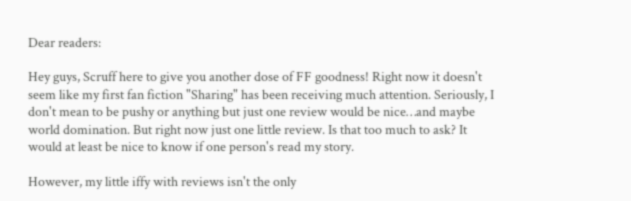Dear readers:

Hey guys, Scruff here to give you another dose of FF goodness! Right now it doesn't seem like my first fan fiction "Sharing" has been receiving much attention. Seriously, I don't mean to be pushy or anything but just one review would be nice…and maybe world domination. But right now just one little review. Is that too much to ask? It would at least be nice to know if one person's read my story.

However, my little iffy with reviews isn't the only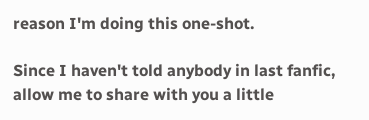reason I'm doing this one-shot.

Since I haven't told anybody in last fanfic, allow me to share with you a little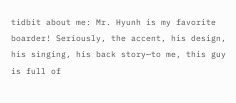tidbit about me: Mr. Hyunh is my favorite boarder! Seriously, the accent, his design, his singing, his back story—to me, this guy is full of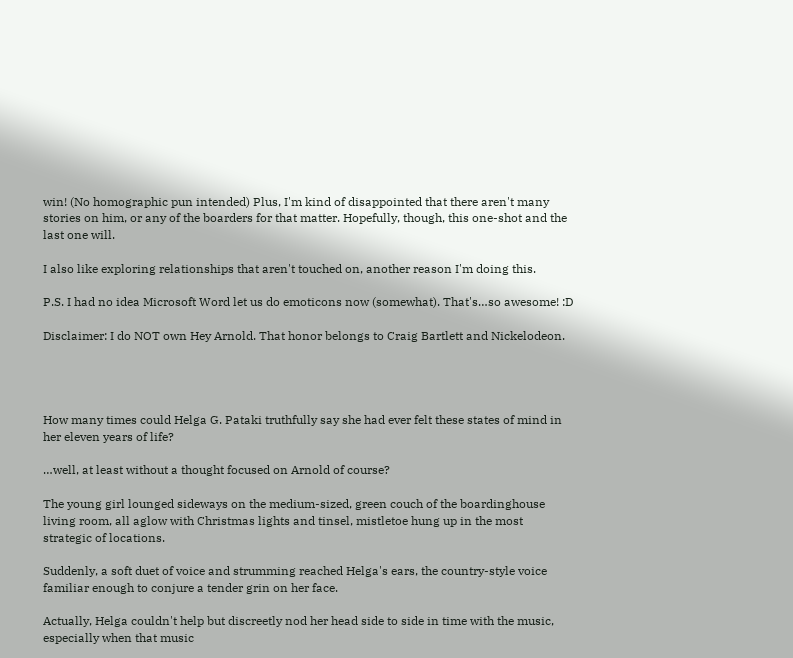win! (No homographic pun intended) Plus, I'm kind of disappointed that there aren't many stories on him, or any of the boarders for that matter. Hopefully, though, this one-shot and the last one will.

I also like exploring relationships that aren't touched on, another reason I'm doing this.

P.S. I had no idea Microsoft Word let us do emoticons now (somewhat). That's…so awesome! :D

Disclaimer: I do NOT own Hey Arnold. That honor belongs to Craig Bartlett and Nickelodeon.




How many times could Helga G. Pataki truthfully say she had ever felt these states of mind in her eleven years of life?

…well, at least without a thought focused on Arnold of course?

The young girl lounged sideways on the medium-sized, green couch of the boardinghouse living room, all aglow with Christmas lights and tinsel, mistletoe hung up in the most strategic of locations.

Suddenly, a soft duet of voice and strumming reached Helga's ears, the country-style voice familiar enough to conjure a tender grin on her face.

Actually, Helga couldn't help but discreetly nod her head side to side in time with the music, especially when that music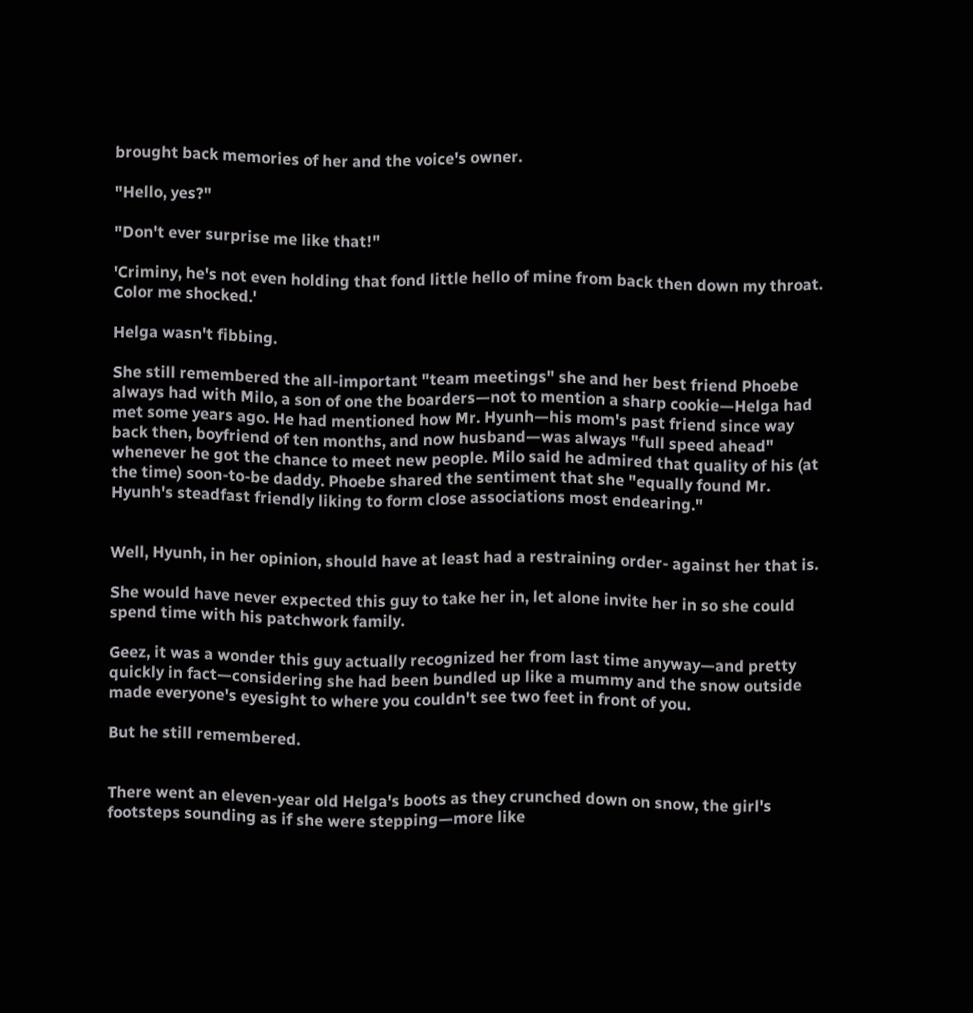brought back memories of her and the voice's owner.

"Hello, yes?"

"Don't ever surprise me like that!"

'Criminy, he's not even holding that fond little hello of mine from back then down my throat. Color me shocked.'

Helga wasn't fibbing.

She still remembered the all-important "team meetings" she and her best friend Phoebe always had with Milo, a son of one the boarders—not to mention a sharp cookie—Helga had met some years ago. He had mentioned how Mr. Hyunh—his mom's past friend since way back then, boyfriend of ten months, and now husband—was always "full speed ahead" whenever he got the chance to meet new people. Milo said he admired that quality of his (at the time) soon-to-be daddy. Phoebe shared the sentiment that she "equally found Mr. Hyunh's steadfast friendly liking to form close associations most endearing."


Well, Hyunh, in her opinion, should have at least had a restraining order- against her that is.

She would have never expected this guy to take her in, let alone invite her in so she could spend time with his patchwork family.

Geez, it was a wonder this guy actually recognized her from last time anyway—and pretty quickly in fact—considering she had been bundled up like a mummy and the snow outside made everyone's eyesight to where you couldn't see two feet in front of you.

But he still remembered.


There went an eleven-year old Helga's boots as they crunched down on snow, the girl's footsteps sounding as if she were stepping—more like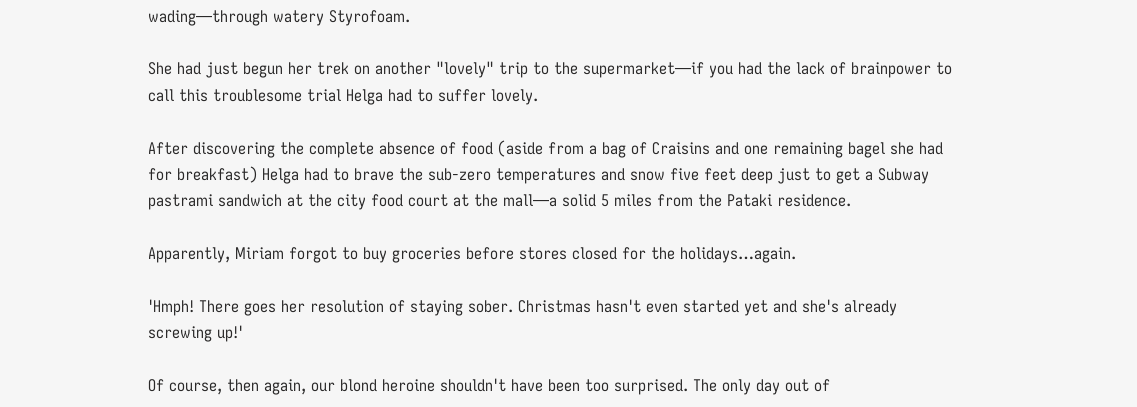wading—through watery Styrofoam.

She had just begun her trek on another "lovely" trip to the supermarket—if you had the lack of brainpower to call this troublesome trial Helga had to suffer lovely.

After discovering the complete absence of food (aside from a bag of Craisins and one remaining bagel she had for breakfast) Helga had to brave the sub-zero temperatures and snow five feet deep just to get a Subway pastrami sandwich at the city food court at the mall—a solid 5 miles from the Pataki residence.

Apparently, Miriam forgot to buy groceries before stores closed for the holidays…again.

'Hmph! There goes her resolution of staying sober. Christmas hasn't even started yet and she's already screwing up!'

Of course, then again, our blond heroine shouldn't have been too surprised. The only day out of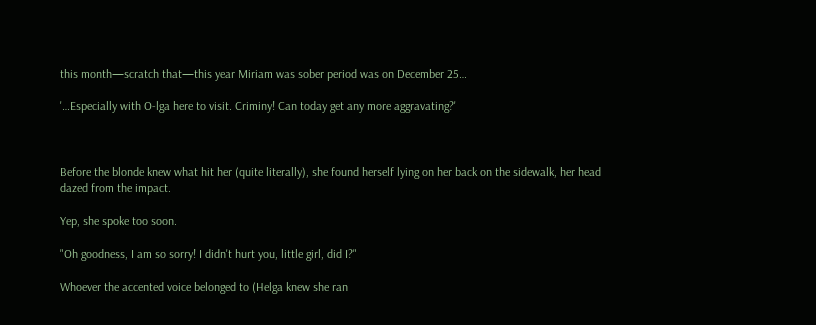this month—scratch that—this year Miriam was sober period was on December 25…

'…Especially with O-lga here to visit. Criminy! Can today get any more aggravating?'



Before the blonde knew what hit her (quite literally), she found herself lying on her back on the sidewalk, her head dazed from the impact.

Yep, she spoke too soon.

"Oh goodness, I am so sorry! I didn't hurt you, little girl, did I?"

Whoever the accented voice belonged to (Helga knew she ran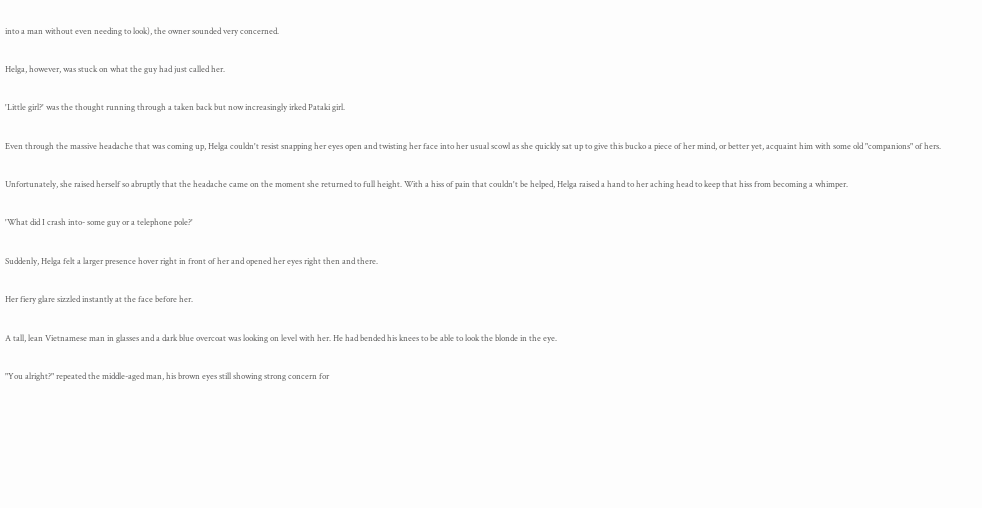into a man without even needing to look), the owner sounded very concerned.

Helga, however, was stuck on what the guy had just called her.

'Little girl?' was the thought running through a taken back but now increasingly irked Pataki girl.

Even through the massive headache that was coming up, Helga couldn't resist snapping her eyes open and twisting her face into her usual scowl as she quickly sat up to give this bucko a piece of her mind, or better yet, acquaint him with some old "companions" of hers.

Unfortunately, she raised herself so abruptly that the headache came on the moment she returned to full height. With a hiss of pain that couldn't be helped, Helga raised a hand to her aching head to keep that hiss from becoming a whimper.

'What did I crash into- some guy or a telephone pole?'

Suddenly, Helga felt a larger presence hover right in front of her and opened her eyes right then and there.

Her fiery glare sizzled instantly at the face before her.

A tall, lean Vietnamese man in glasses and a dark blue overcoat was looking on level with her. He had bended his knees to be able to look the blonde in the eye.

"You alright?" repeated the middle-aged man, his brown eyes still showing strong concern for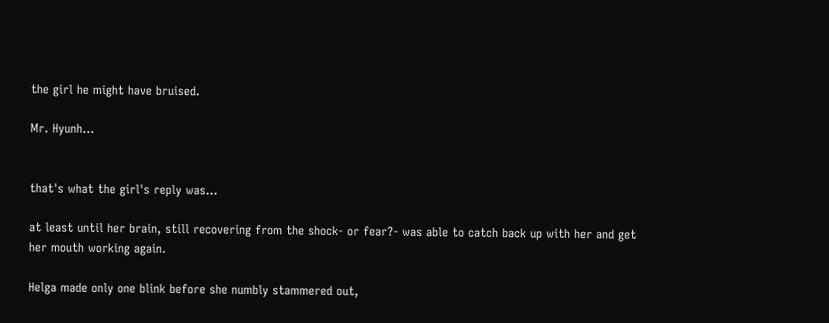the girl he might have bruised.

Mr. Hyunh…


that's what the girl's reply was…

at least until her brain, still recovering from the shock- or fear?- was able to catch back up with her and get her mouth working again.

Helga made only one blink before she numbly stammered out,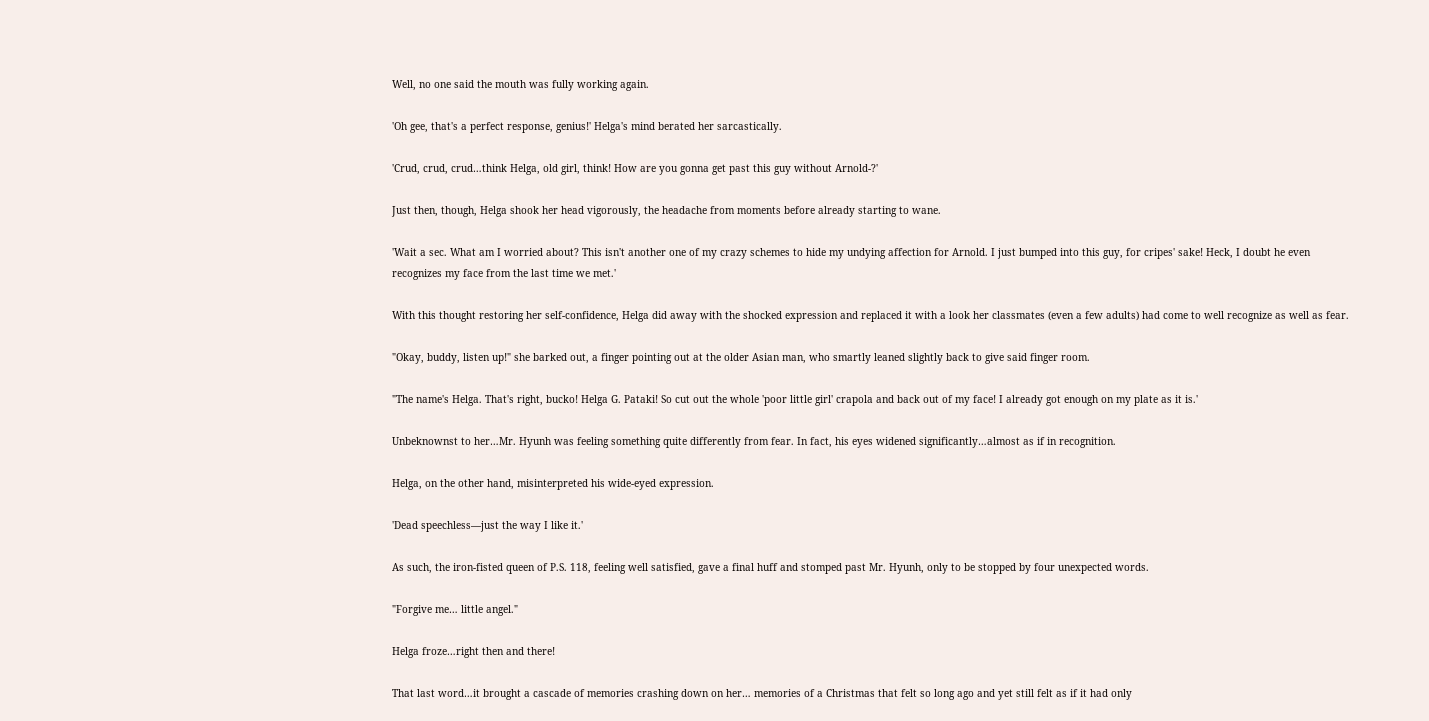Well, no one said the mouth was fully working again.

'Oh gee, that's a perfect response, genius!' Helga's mind berated her sarcastically.

'Crud, crud, crud…think Helga, old girl, think! How are you gonna get past this guy without Arnold-?'

Just then, though, Helga shook her head vigorously, the headache from moments before already starting to wane.

'Wait a sec. What am I worried about? This isn't another one of my crazy schemes to hide my undying affection for Arnold. I just bumped into this guy, for cripes' sake! Heck, I doubt he even recognizes my face from the last time we met.'

With this thought restoring her self-confidence, Helga did away with the shocked expression and replaced it with a look her classmates (even a few adults) had come to well recognize as well as fear.

"Okay, buddy, listen up!" she barked out, a finger pointing out at the older Asian man, who smartly leaned slightly back to give said finger room.

"The name's Helga. That's right, bucko! Helga G. Pataki! So cut out the whole 'poor little girl' crapola and back out of my face! I already got enough on my plate as it is.'

Unbeknownst to her…Mr. Hyunh was feeling something quite differently from fear. In fact, his eyes widened significantly…almost as if in recognition.

Helga, on the other hand, misinterpreted his wide-eyed expression.

'Dead speechless—just the way I like it.'

As such, the iron-fisted queen of P.S. 118, feeling well satisfied, gave a final huff and stomped past Mr. Hyunh, only to be stopped by four unexpected words.

"Forgive me… little angel."

Helga froze…right then and there!

That last word…it brought a cascade of memories crashing down on her… memories of a Christmas that felt so long ago and yet still felt as if it had only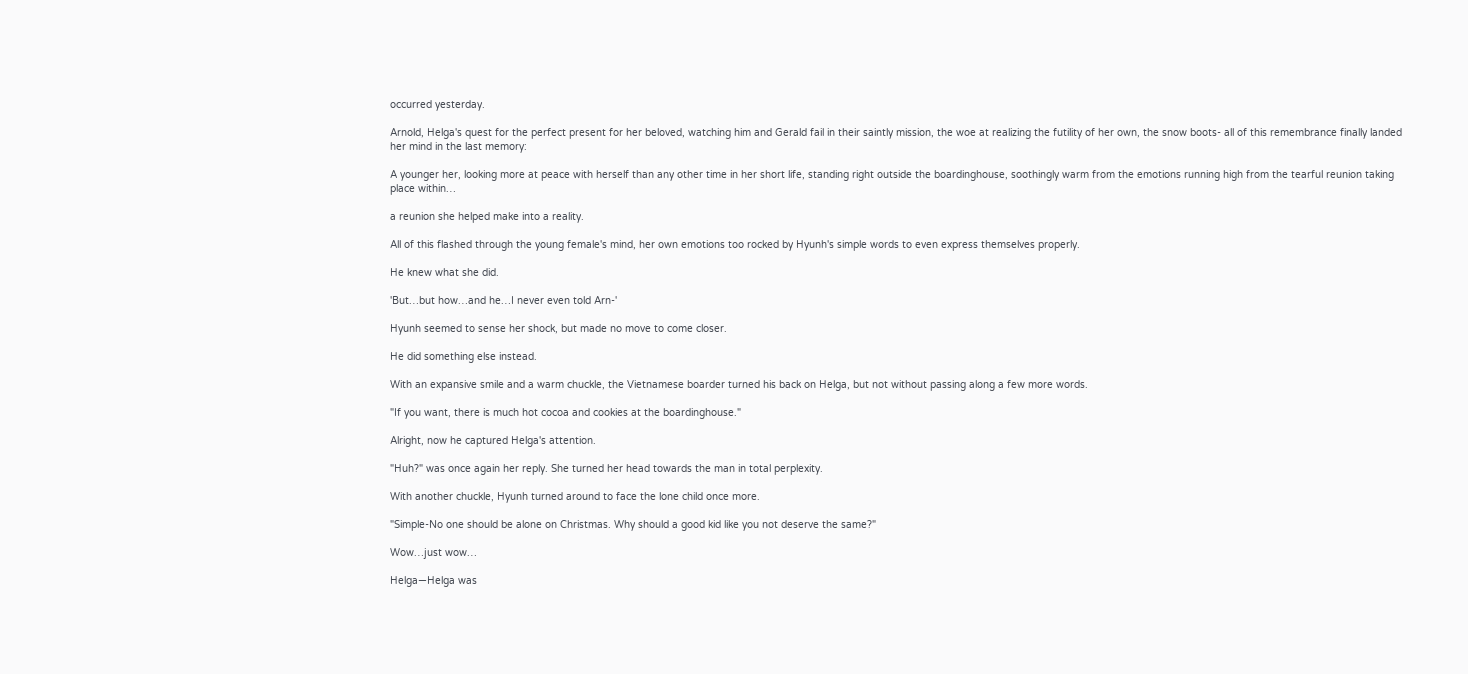occurred yesterday.

Arnold, Helga's quest for the perfect present for her beloved, watching him and Gerald fail in their saintly mission, the woe at realizing the futility of her own, the snow boots- all of this remembrance finally landed her mind in the last memory:

A younger her, looking more at peace with herself than any other time in her short life, standing right outside the boardinghouse, soothingly warm from the emotions running high from the tearful reunion taking place within…

a reunion she helped make into a reality.

All of this flashed through the young female's mind, her own emotions too rocked by Hyunh's simple words to even express themselves properly.

He knew what she did.

'But…but how…and he…I never even told Arn-'

Hyunh seemed to sense her shock, but made no move to come closer.

He did something else instead.

With an expansive smile and a warm chuckle, the Vietnamese boarder turned his back on Helga, but not without passing along a few more words.

"If you want, there is much hot cocoa and cookies at the boardinghouse."

Alright, now he captured Helga's attention.

"Huh?" was once again her reply. She turned her head towards the man in total perplexity.

With another chuckle, Hyunh turned around to face the lone child once more.

"Simple-No one should be alone on Christmas. Why should a good kid like you not deserve the same?"

Wow…just wow…

Helga—Helga was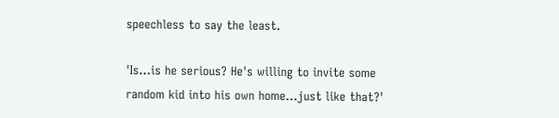speechless to say the least.

'Is…is he serious? He's willing to invite some random kid into his own home…just like that?'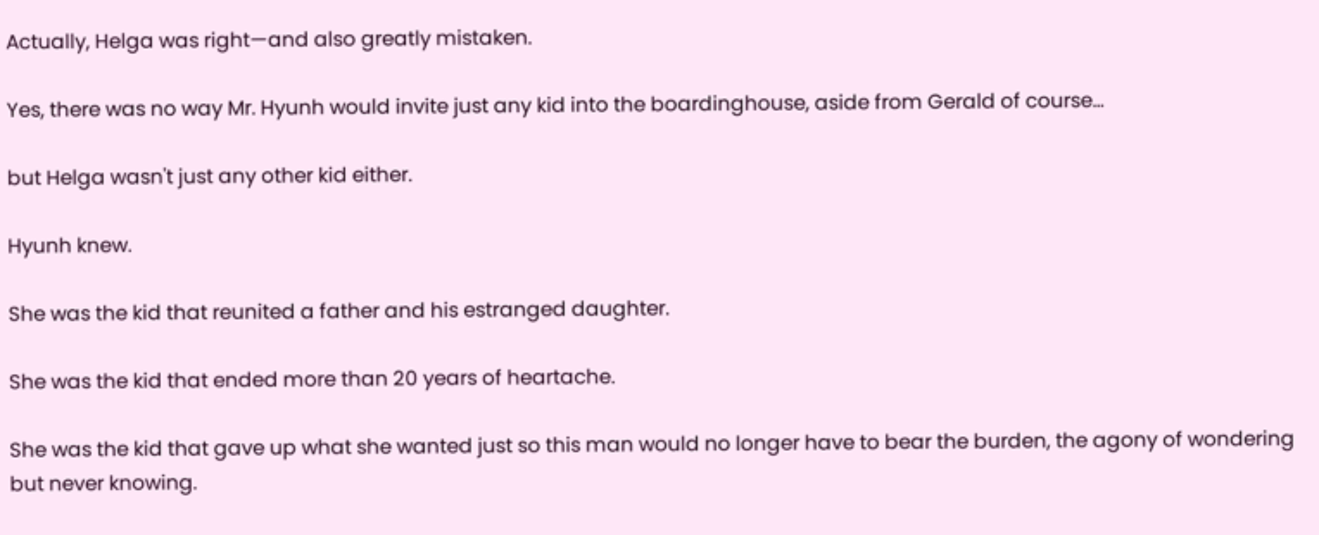Actually, Helga was right—and also greatly mistaken.

Yes, there was no way Mr. Hyunh would invite just any kid into the boardinghouse, aside from Gerald of course…

but Helga wasn't just any other kid either.

Hyunh knew.

She was the kid that reunited a father and his estranged daughter.

She was the kid that ended more than 20 years of heartache.

She was the kid that gave up what she wanted just so this man would no longer have to bear the burden, the agony of wondering but never knowing.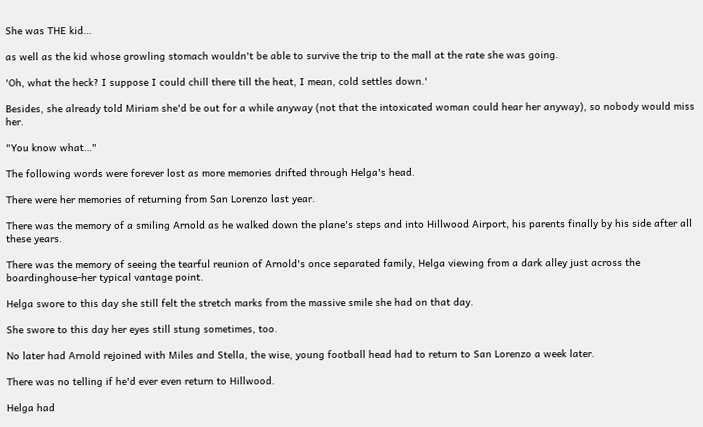She was THE kid…

as well as the kid whose growling stomach wouldn't be able to survive the trip to the mall at the rate she was going.

'Oh, what the heck? I suppose I could chill there till the heat, I mean, cold settles down.'

Besides, she already told Miriam she'd be out for a while anyway (not that the intoxicated woman could hear her anyway), so nobody would miss her.

"You know what…"

The following words were forever lost as more memories drifted through Helga's head.

There were her memories of returning from San Lorenzo last year.

There was the memory of a smiling Arnold as he walked down the plane's steps and into Hillwood Airport, his parents finally by his side after all these years.

There was the memory of seeing the tearful reunion of Arnold's once separated family, Helga viewing from a dark alley just across the boardinghouse-her typical vantage point.

Helga swore to this day she still felt the stretch marks from the massive smile she had on that day.

She swore to this day her eyes still stung sometimes, too.

No later had Arnold rejoined with Miles and Stella, the wise, young football head had to return to San Lorenzo a week later.

There was no telling if he'd ever even return to Hillwood.

Helga had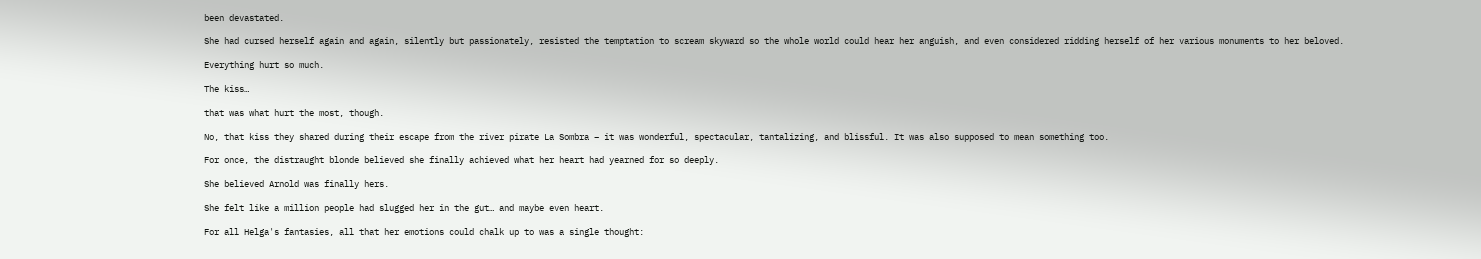been devastated.

She had cursed herself again and again, silently but passionately, resisted the temptation to scream skyward so the whole world could hear her anguish, and even considered ridding herself of her various monuments to her beloved.

Everything hurt so much.

The kiss…

that was what hurt the most, though.

No, that kiss they shared during their escape from the river pirate La Sombra – it was wonderful, spectacular, tantalizing, and blissful. It was also supposed to mean something too.

For once, the distraught blonde believed she finally achieved what her heart had yearned for so deeply.

She believed Arnold was finally hers.

She felt like a million people had slugged her in the gut… and maybe even heart.

For all Helga's fantasies, all that her emotions could chalk up to was a single thought: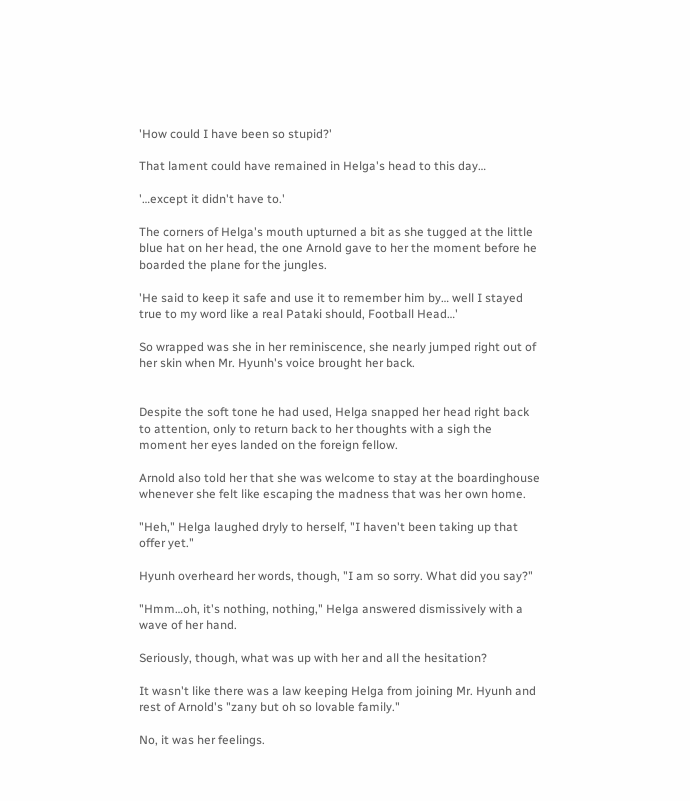'How could I have been so stupid?'

That lament could have remained in Helga's head to this day…

'…except it didn't have to.'

The corners of Helga's mouth upturned a bit as she tugged at the little blue hat on her head, the one Arnold gave to her the moment before he boarded the plane for the jungles.

'He said to keep it safe and use it to remember him by… well I stayed true to my word like a real Pataki should, Football Head…'

So wrapped was she in her reminiscence, she nearly jumped right out of her skin when Mr. Hyunh's voice brought her back.


Despite the soft tone he had used, Helga snapped her head right back to attention, only to return back to her thoughts with a sigh the moment her eyes landed on the foreign fellow.

Arnold also told her that she was welcome to stay at the boardinghouse whenever she felt like escaping the madness that was her own home.

"Heh," Helga laughed dryly to herself, "I haven't been taking up that offer yet."

Hyunh overheard her words, though, "I am so sorry. What did you say?"

"Hmm…oh, it's nothing, nothing," Helga answered dismissively with a wave of her hand.

Seriously, though, what was up with her and all the hesitation?

It wasn't like there was a law keeping Helga from joining Mr. Hyunh and rest of Arnold's "zany but oh so lovable family."

No, it was her feelings.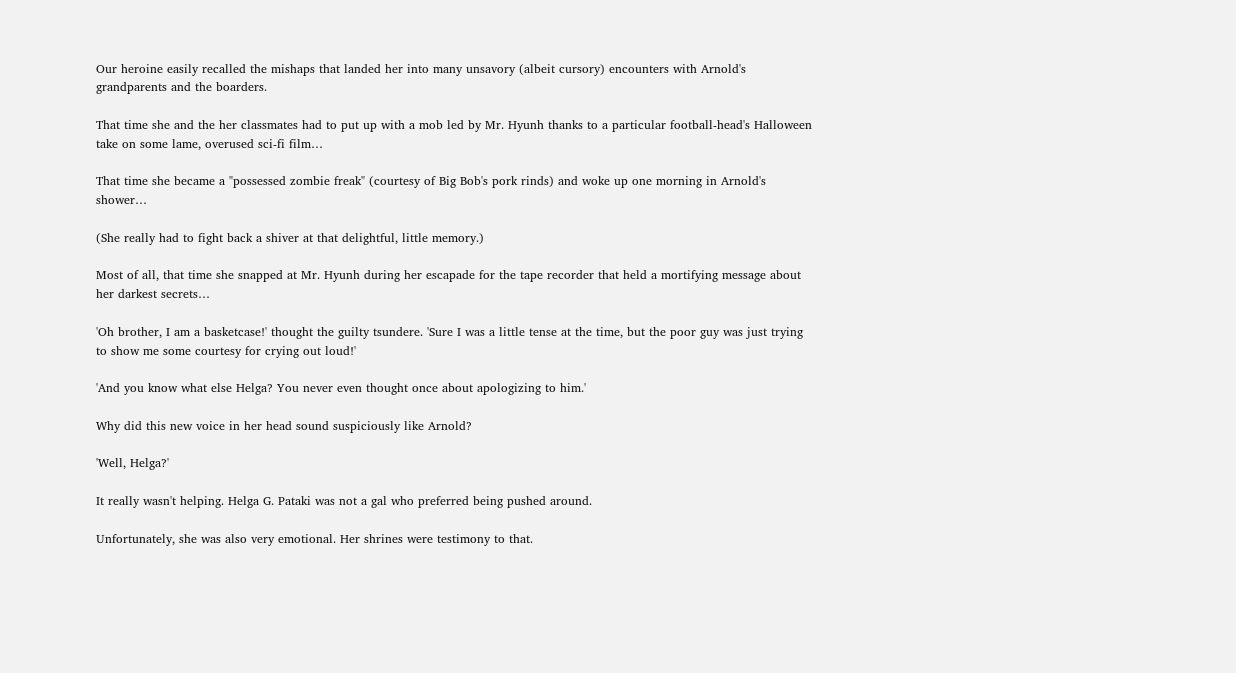Our heroine easily recalled the mishaps that landed her into many unsavory (albeit cursory) encounters with Arnold's grandparents and the boarders.

That time she and the her classmates had to put up with a mob led by Mr. Hyunh thanks to a particular football-head's Halloween take on some lame, overused sci-fi film…

That time she became a "possessed zombie freak" (courtesy of Big Bob's pork rinds) and woke up one morning in Arnold's shower…

(She really had to fight back a shiver at that delightful, little memory.)

Most of all, that time she snapped at Mr. Hyunh during her escapade for the tape recorder that held a mortifying message about her darkest secrets…

'Oh brother, I am a basketcase!' thought the guilty tsundere. 'Sure I was a little tense at the time, but the poor guy was just trying to show me some courtesy for crying out loud!'

'And you know what else Helga? You never even thought once about apologizing to him.'

Why did this new voice in her head sound suspiciously like Arnold?

'Well, Helga?'

It really wasn't helping. Helga G. Pataki was not a gal who preferred being pushed around.

Unfortunately, she was also very emotional. Her shrines were testimony to that.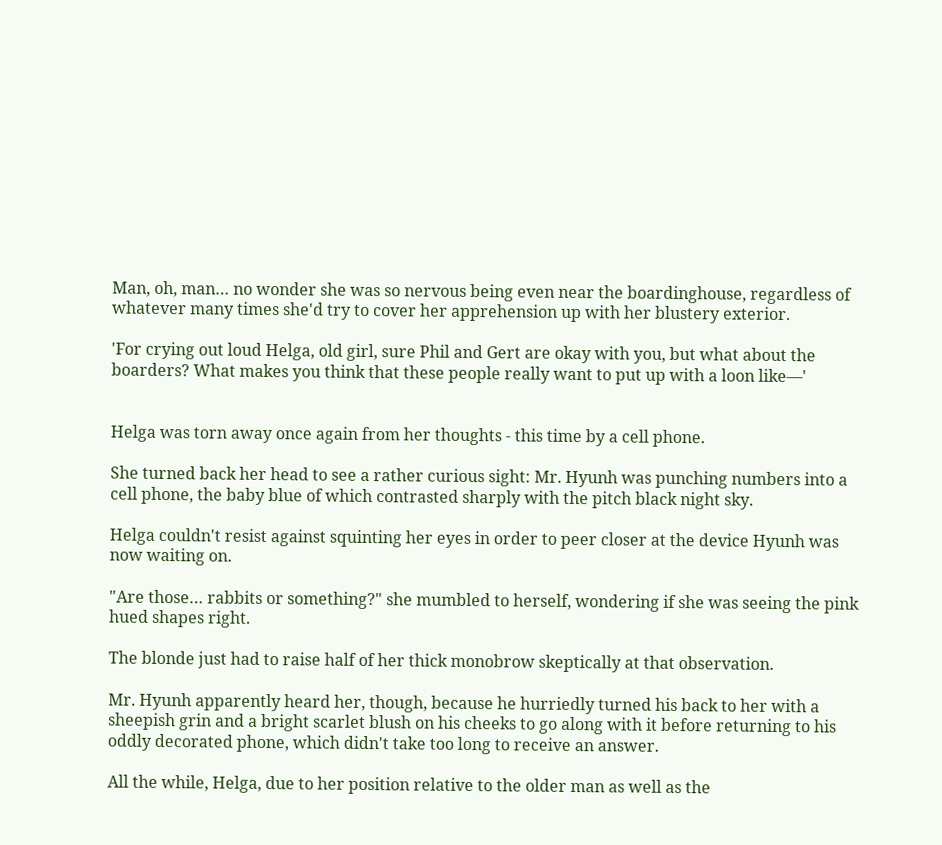Man, oh, man… no wonder she was so nervous being even near the boardinghouse, regardless of whatever many times she'd try to cover her apprehension up with her blustery exterior.

'For crying out loud Helga, old girl, sure Phil and Gert are okay with you, but what about the boarders? What makes you think that these people really want to put up with a loon like—'


Helga was torn away once again from her thoughts - this time by a cell phone.

She turned back her head to see a rather curious sight: Mr. Hyunh was punching numbers into a cell phone, the baby blue of which contrasted sharply with the pitch black night sky.

Helga couldn't resist against squinting her eyes in order to peer closer at the device Hyunh was now waiting on.

"Are those… rabbits or something?" she mumbled to herself, wondering if she was seeing the pink hued shapes right.

The blonde just had to raise half of her thick monobrow skeptically at that observation.

Mr. Hyunh apparently heard her, though, because he hurriedly turned his back to her with a sheepish grin and a bright scarlet blush on his cheeks to go along with it before returning to his oddly decorated phone, which didn't take too long to receive an answer.

All the while, Helga, due to her position relative to the older man as well as the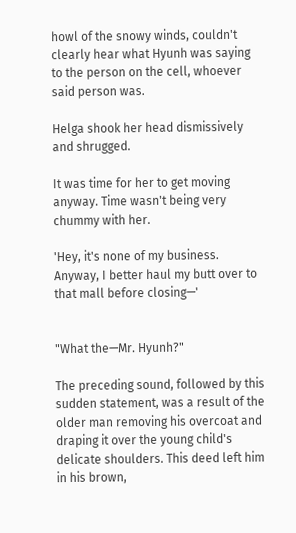howl of the snowy winds, couldn't clearly hear what Hyunh was saying to the person on the cell, whoever said person was.

Helga shook her head dismissively and shrugged.

It was time for her to get moving anyway. Time wasn't being very chummy with her.

'Hey, it's none of my business. Anyway, I better haul my butt over to that mall before closing—'


"What the—Mr. Hyunh?"

The preceding sound, followed by this sudden statement, was a result of the older man removing his overcoat and draping it over the young child's delicate shoulders. This deed left him in his brown,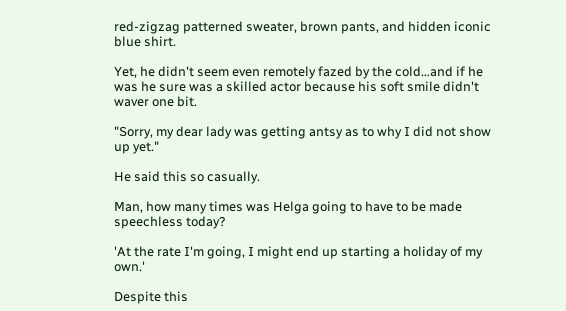red-zigzag patterned sweater, brown pants, and hidden iconic blue shirt.

Yet, he didn't seem even remotely fazed by the cold…and if he was he sure was a skilled actor because his soft smile didn't waver one bit.

"Sorry, my dear lady was getting antsy as to why I did not show up yet."

He said this so casually.

Man, how many times was Helga going to have to be made speechless today?

'At the rate I'm going, I might end up starting a holiday of my own.'

Despite this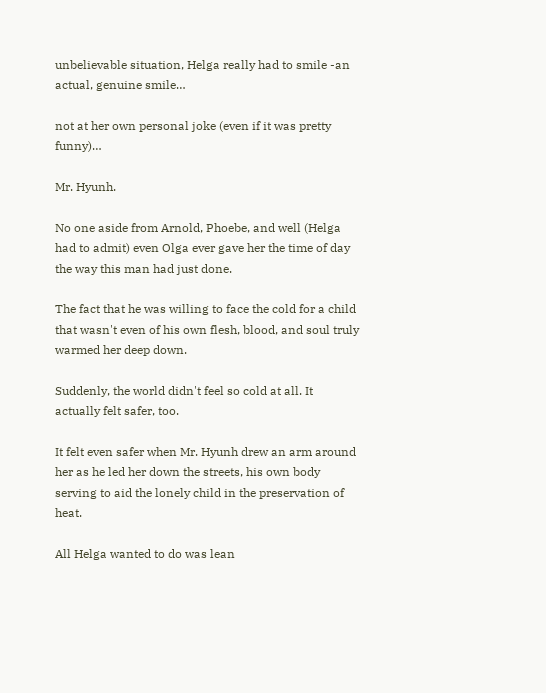unbelievable situation, Helga really had to smile -an actual, genuine smile…

not at her own personal joke (even if it was pretty funny)…

Mr. Hyunh.

No one aside from Arnold, Phoebe, and well (Helga had to admit) even Olga ever gave her the time of day the way this man had just done.

The fact that he was willing to face the cold for a child that wasn't even of his own flesh, blood, and soul truly warmed her deep down.

Suddenly, the world didn't feel so cold at all. It actually felt safer, too.

It felt even safer when Mr. Hyunh drew an arm around her as he led her down the streets, his own body serving to aid the lonely child in the preservation of heat.

All Helga wanted to do was lean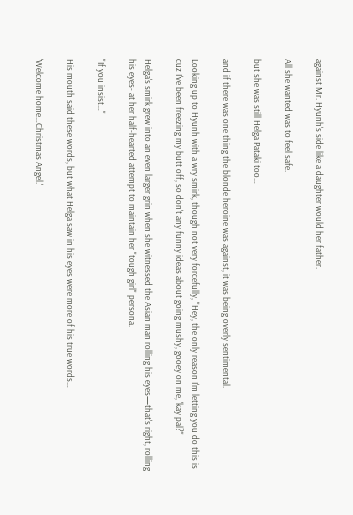against Mr. Hyunh's side like a daughter would her father.

All she wanted was to feel safe.

but she was still Helga Pataki too…

and if there was one thing the blonde heroine was against, it was being overly sentimental.

Looking up to Hyunh with a wry smirk, though not very forcefully, "Hey, the only reason I'm letting you do this is cuz I've been freezing my butt off, so don't any funny ideas about going mushy, gooey on me, 'kay pal?"

Helga's smirk grew into an even larger grin when she witnessed the Asian man rolling his eyes—that's right, rolling his eyes- at her half-hearted attempt to maintain her "tough girl" persona.

"If you insist…"

His mouth said these words, but what Helga saw in his eyes were more of his true words…

'Welcome home…Christmas Angel.'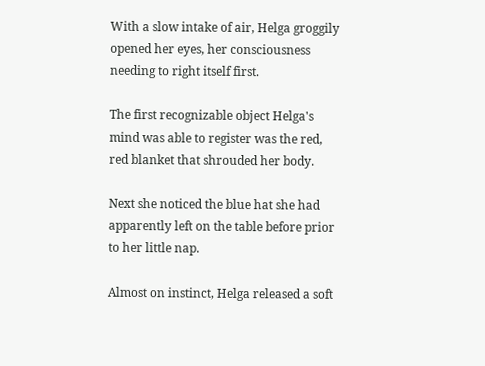With a slow intake of air, Helga groggily opened her eyes, her consciousness needing to right itself first.

The first recognizable object Helga's mind was able to register was the red, red blanket that shrouded her body.

Next she noticed the blue hat she had apparently left on the table before prior to her little nap.

Almost on instinct, Helga released a soft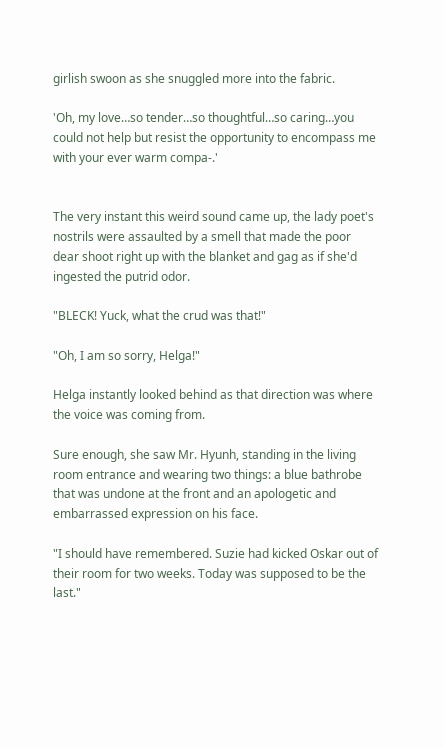girlish swoon as she snuggled more into the fabric.

'Oh, my love…so tender…so thoughtful…so caring…you could not help but resist the opportunity to encompass me with your ever warm compa-.'


The very instant this weird sound came up, the lady poet's nostrils were assaulted by a smell that made the poor dear shoot right up with the blanket and gag as if she'd ingested the putrid odor.

"BLECK! Yuck, what the crud was that!"

"Oh, I am so sorry, Helga!"

Helga instantly looked behind as that direction was where the voice was coming from.

Sure enough, she saw Mr. Hyunh, standing in the living room entrance and wearing two things: a blue bathrobe that was undone at the front and an apologetic and embarrassed expression on his face.

"I should have remembered. Suzie had kicked Oskar out of their room for two weeks. Today was supposed to be the last."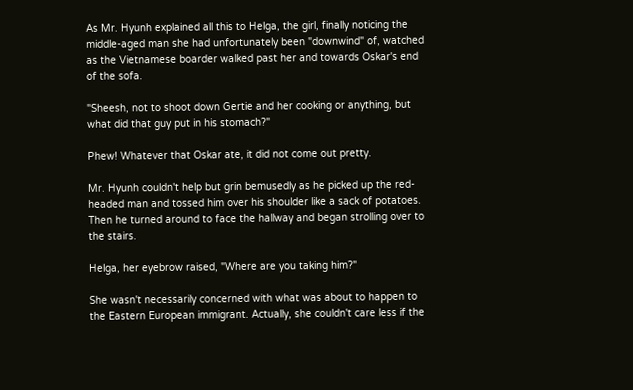As Mr. Hyunh explained all this to Helga, the girl, finally noticing the middle-aged man she had unfortunately been "downwind" of, watched as the Vietnamese boarder walked past her and towards Oskar's end of the sofa.

"Sheesh, not to shoot down Gertie and her cooking or anything, but what did that guy put in his stomach?"

Phew! Whatever that Oskar ate, it did not come out pretty.

Mr. Hyunh couldn't help but grin bemusedly as he picked up the red-headed man and tossed him over his shoulder like a sack of potatoes. Then he turned around to face the hallway and began strolling over to the stairs.

Helga, her eyebrow raised, "Where are you taking him?"

She wasn't necessarily concerned with what was about to happen to the Eastern European immigrant. Actually, she couldn't care less if the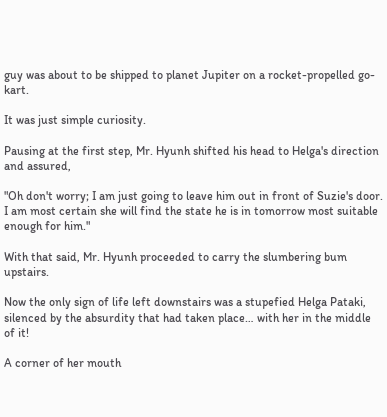guy was about to be shipped to planet Jupiter on a rocket-propelled go-kart.

It was just simple curiosity.

Pausing at the first step, Mr. Hyunh shifted his head to Helga's direction and assured,

"Oh don't worry; I am just going to leave him out in front of Suzie's door. I am most certain she will find the state he is in tomorrow most suitable enough for him."

With that said, Mr. Hyunh proceeded to carry the slumbering bum upstairs.

Now the only sign of life left downstairs was a stupefied Helga Pataki, silenced by the absurdity that had taken place… with her in the middle of it!

A corner of her mouth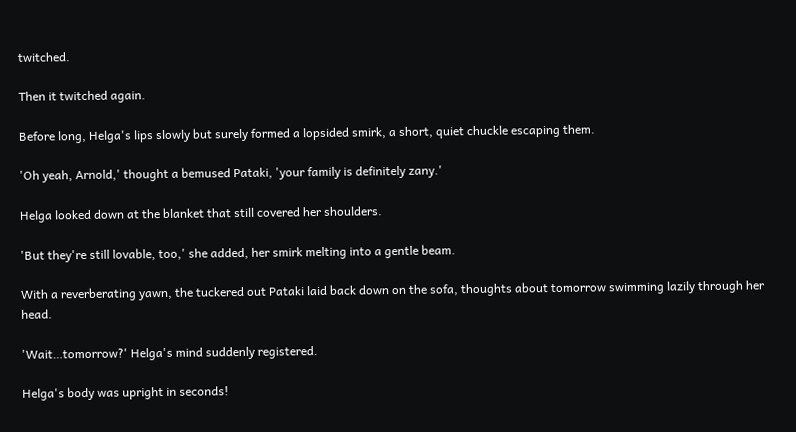twitched.

Then it twitched again.

Before long, Helga's lips slowly but surely formed a lopsided smirk, a short, quiet chuckle escaping them.

'Oh yeah, Arnold,' thought a bemused Pataki, 'your family is definitely zany.'

Helga looked down at the blanket that still covered her shoulders.

'But they're still lovable, too,' she added, her smirk melting into a gentle beam.

With a reverberating yawn, the tuckered out Pataki laid back down on the sofa, thoughts about tomorrow swimming lazily through her head.

'Wait…tomorrow?' Helga's mind suddenly registered.

Helga's body was upright in seconds!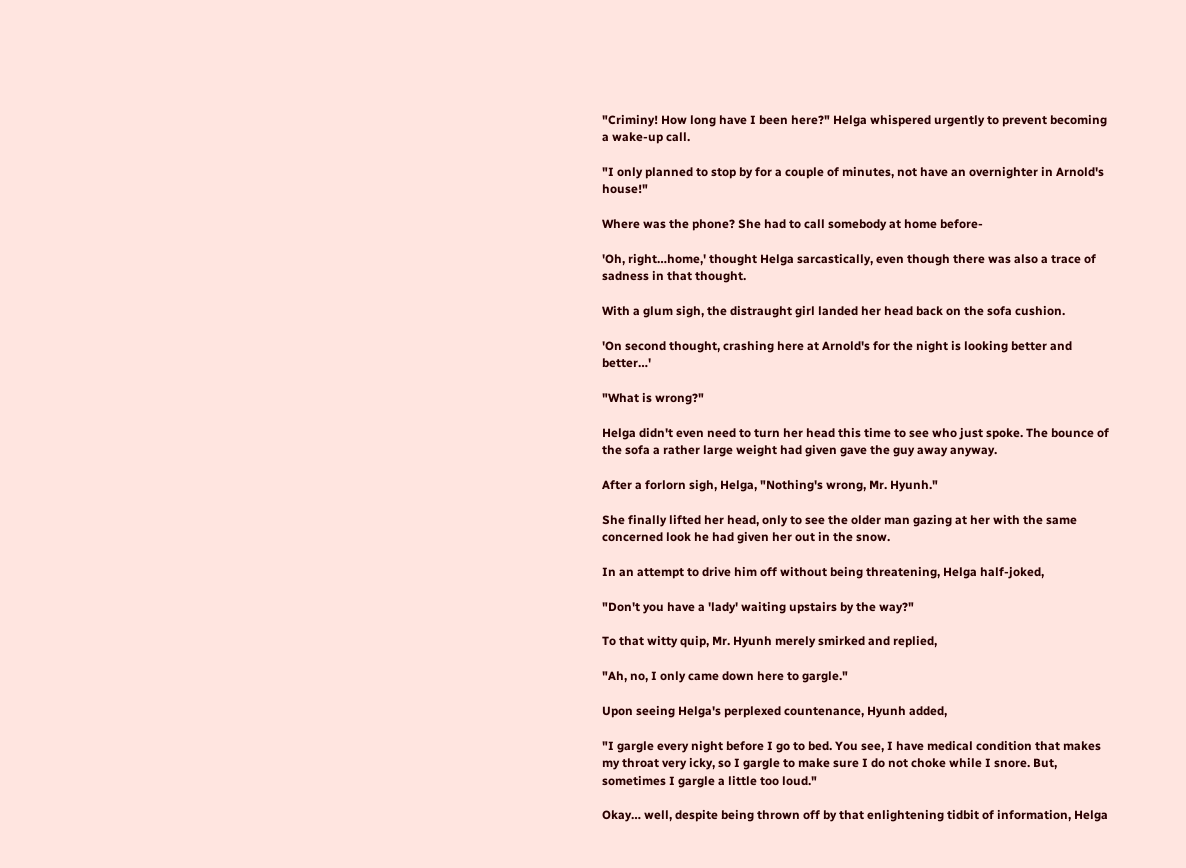"Criminy! How long have I been here?" Helga whispered urgently to prevent becoming a wake-up call.

"I only planned to stop by for a couple of minutes, not have an overnighter in Arnold's house!"

Where was the phone? She had to call somebody at home before-

'Oh, right…home,' thought Helga sarcastically, even though there was also a trace of sadness in that thought.

With a glum sigh, the distraught girl landed her head back on the sofa cushion.

'On second thought, crashing here at Arnold's for the night is looking better and better…'

"What is wrong?"

Helga didn't even need to turn her head this time to see who just spoke. The bounce of the sofa a rather large weight had given gave the guy away anyway.

After a forlorn sigh, Helga, "Nothing's wrong, Mr. Hyunh."

She finally lifted her head, only to see the older man gazing at her with the same concerned look he had given her out in the snow.

In an attempt to drive him off without being threatening, Helga half-joked,

"Don't you have a 'lady' waiting upstairs by the way?"

To that witty quip, Mr. Hyunh merely smirked and replied,

"Ah, no, I only came down here to gargle."

Upon seeing Helga's perplexed countenance, Hyunh added,

"I gargle every night before I go to bed. You see, I have medical condition that makes my throat very icky, so I gargle to make sure I do not choke while I snore. But, sometimes I gargle a little too loud."

Okay… well, despite being thrown off by that enlightening tidbit of information, Helga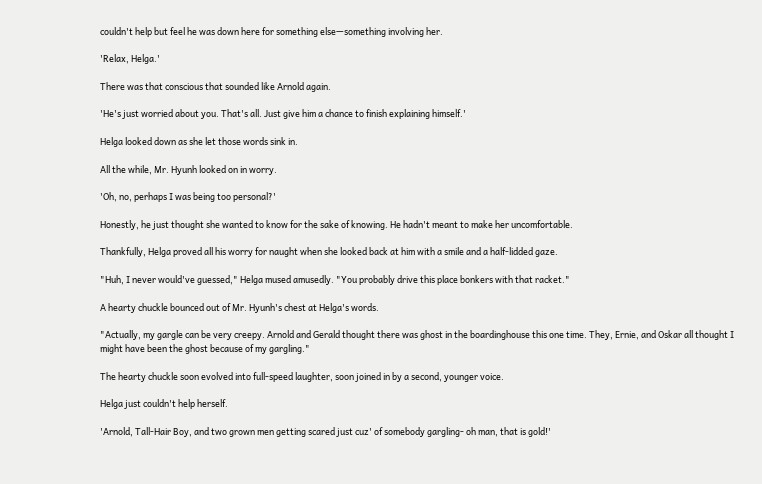couldn't help but feel he was down here for something else—something involving her.

'Relax, Helga.'

There was that conscious that sounded like Arnold again.

'He's just worried about you. That's all. Just give him a chance to finish explaining himself.'

Helga looked down as she let those words sink in.

All the while, Mr. Hyunh looked on in worry.

'Oh, no, perhaps I was being too personal?'

Honestly, he just thought she wanted to know for the sake of knowing. He hadn't meant to make her uncomfortable.

Thankfully, Helga proved all his worry for naught when she looked back at him with a smile and a half-lidded gaze.

"Huh, I never would've guessed," Helga mused amusedly. "You probably drive this place bonkers with that racket."

A hearty chuckle bounced out of Mr. Hyunh's chest at Helga's words.

"Actually, my gargle can be very creepy. Arnold and Gerald thought there was ghost in the boardinghouse this one time. They, Ernie, and Oskar all thought I might have been the ghost because of my gargling."

The hearty chuckle soon evolved into full-speed laughter, soon joined in by a second, younger voice.

Helga just couldn't help herself.

'Arnold, Tall-Hair Boy, and two grown men getting scared just cuz' of somebody gargling- oh man, that is gold!'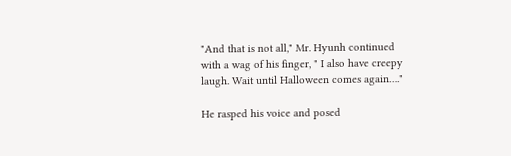"And that is not all," Mr. Hyunh continued with a wag of his finger, " I also have creepy laugh. Wait until Halloween comes again…."

He rasped his voice and posed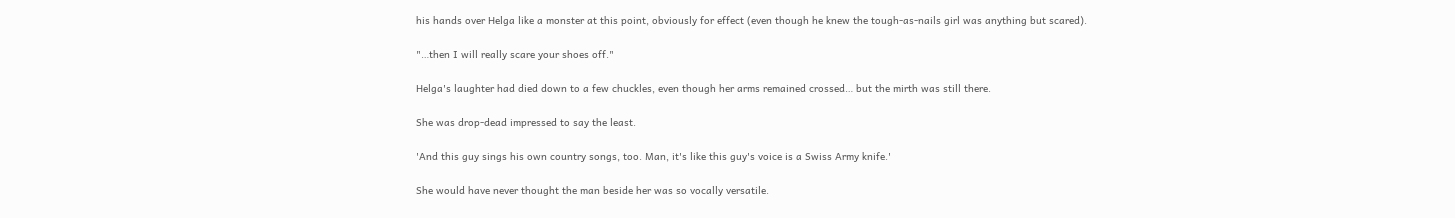his hands over Helga like a monster at this point, obviously for effect (even though he knew the tough-as-nails girl was anything but scared).

"…then I will really scare your shoes off."

Helga's laughter had died down to a few chuckles, even though her arms remained crossed… but the mirth was still there.

She was drop-dead impressed to say the least.

'And this guy sings his own country songs, too. Man, it's like this guy's voice is a Swiss Army knife.'

She would have never thought the man beside her was so vocally versatile.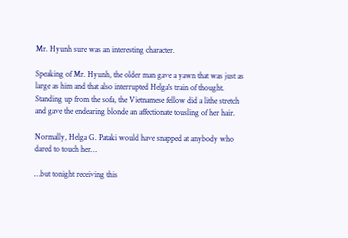Mr. Hyunh sure was an interesting character.

Speaking of Mr. Hyunh, the older man gave a yawn that was just as large as him and that also interrupted Helga's train of thought. Standing up from the sofa, the Vietnamese fellow did a lithe stretch and gave the endearing blonde an affectionate tousling of her hair.

Normally, Helga G. Pataki would have snapped at anybody who dared to touch her…

…but tonight receiving this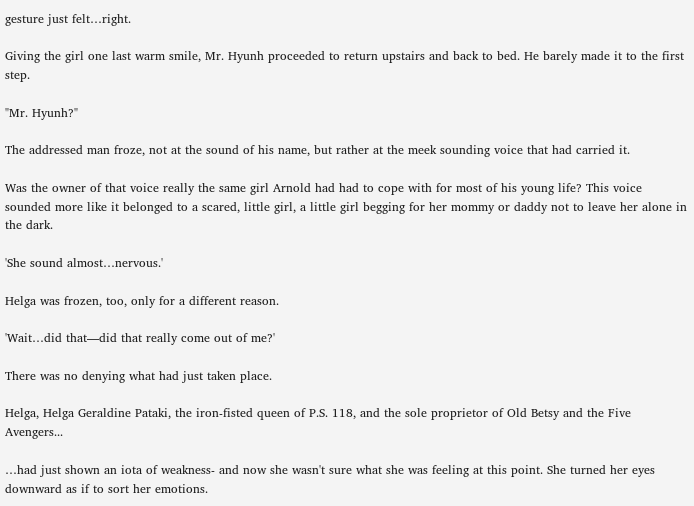gesture just felt…right.

Giving the girl one last warm smile, Mr. Hyunh proceeded to return upstairs and back to bed. He barely made it to the first step.

"Mr. Hyunh?"

The addressed man froze, not at the sound of his name, but rather at the meek sounding voice that had carried it.

Was the owner of that voice really the same girl Arnold had had to cope with for most of his young life? This voice sounded more like it belonged to a scared, little girl, a little girl begging for her mommy or daddy not to leave her alone in the dark.

'She sound almost…nervous.'

Helga was frozen, too, only for a different reason.

'Wait…did that—did that really come out of me?'

There was no denying what had just taken place.

Helga, Helga Geraldine Pataki, the iron-fisted queen of P.S. 118, and the sole proprietor of Old Betsy and the Five Avengers...

…had just shown an iota of weakness- and now she wasn't sure what she was feeling at this point. She turned her eyes downward as if to sort her emotions.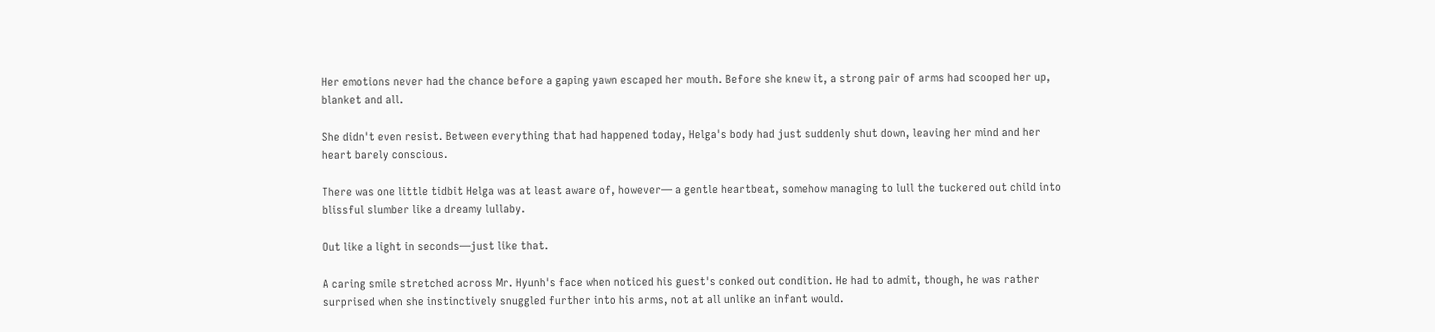Her emotions never had the chance before a gaping yawn escaped her mouth. Before she knew it, a strong pair of arms had scooped her up, blanket and all.

She didn't even resist. Between everything that had happened today, Helga's body had just suddenly shut down, leaving her mind and her heart barely conscious.

There was one little tidbit Helga was at least aware of, however— a gentle heartbeat, somehow managing to lull the tuckered out child into blissful slumber like a dreamy lullaby.

Out like a light in seconds—just like that.

A caring smile stretched across Mr. Hyunh's face when noticed his guest's conked out condition. He had to admit, though, he was rather surprised when she instinctively snuggled further into his arms, not at all unlike an infant would.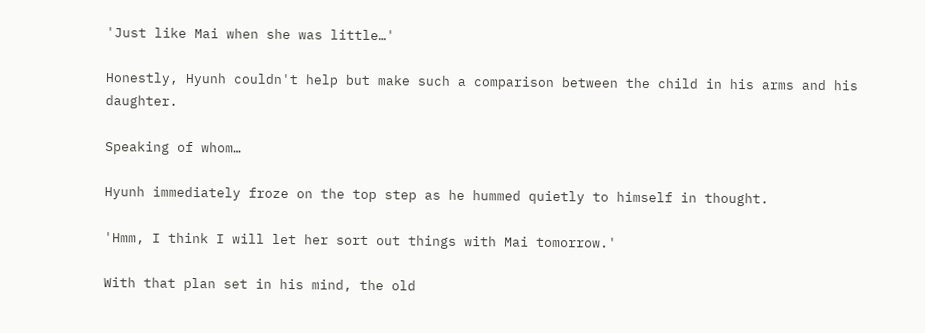'Just like Mai when she was little…'

Honestly, Hyunh couldn't help but make such a comparison between the child in his arms and his daughter.

Speaking of whom…

Hyunh immediately froze on the top step as he hummed quietly to himself in thought.

'Hmm, I think I will let her sort out things with Mai tomorrow.'

With that plan set in his mind, the old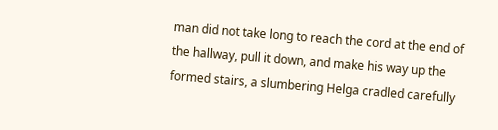man did not take long to reach the cord at the end of the hallway, pull it down, and make his way up the formed stairs, a slumbering Helga cradled carefully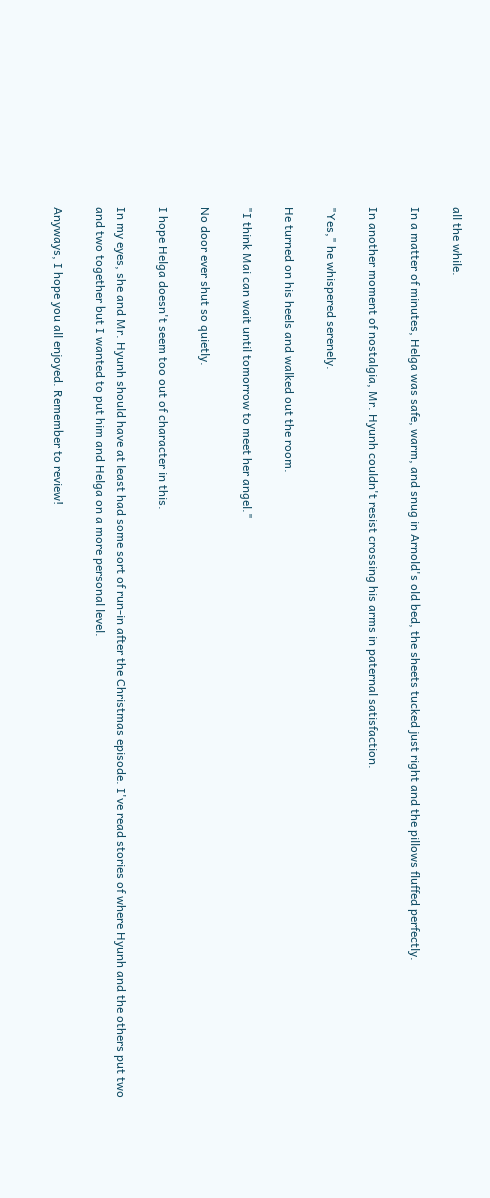all the while.

In a matter of minutes, Helga was safe, warm, and snug in Arnold's old bed, the sheets tucked just right and the pillows fluffed perfectly.

In another moment of nostalgia, Mr. Hyunh couldn't resist crossing his arms in paternal satisfaction.

"Yes," he whispered serenely.

He turned on his heels and walked out the room.

"I think Mai can wait until tomorrow to meet her angel."

No door ever shut so quietly.

I hope Helga doesn't seem too out of character in this.

In my eyes, she and Mr. Hyunh should have at least had some sort of run-in after the Christmas episode. I've read stories of where Hyunh and the others put two and two together but I wanted to put him and Helga on a more personal level.

Anyways, I hope you all enjoyed. Remember to review!